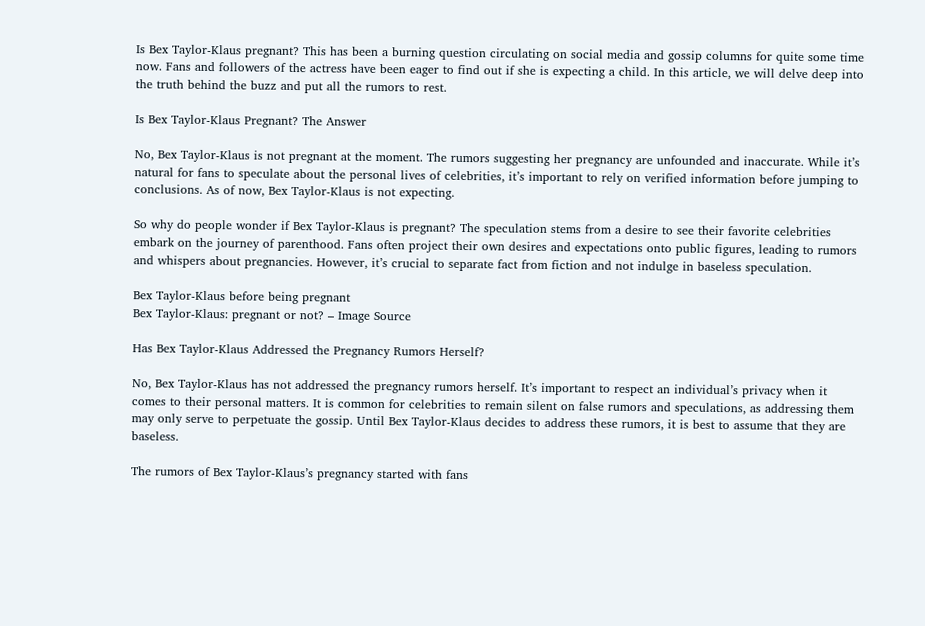Is Bex Taylor-Klaus pregnant? This has been a burning question circulating on social media and gossip columns for quite some time now. Fans and followers of the actress have been eager to find out if she is expecting a child. In this article, we will delve deep into the truth behind the buzz and put all the rumors to rest.

Is Bex Taylor-Klaus Pregnant? The Answer

No, Bex Taylor-Klaus is not pregnant at the moment. The rumors suggesting her pregnancy are unfounded and inaccurate. While it’s natural for fans to speculate about the personal lives of celebrities, it’s important to rely on verified information before jumping to conclusions. As of now, Bex Taylor-Klaus is not expecting.

So why do people wonder if Bex Taylor-Klaus is pregnant? The speculation stems from a desire to see their favorite celebrities embark on the journey of parenthood. Fans often project their own desires and expectations onto public figures, leading to rumors and whispers about pregnancies. However, it’s crucial to separate fact from fiction and not indulge in baseless speculation.

Bex Taylor-Klaus before being pregnant
Bex Taylor-Klaus: pregnant or not? – Image Source

Has Bex Taylor-Klaus Addressed the Pregnancy Rumors Herself?

No, Bex Taylor-Klaus has not addressed the pregnancy rumors herself. It’s important to respect an individual’s privacy when it comes to their personal matters. It is common for celebrities to remain silent on false rumors and speculations, as addressing them may only serve to perpetuate the gossip. Until Bex Taylor-Klaus decides to address these rumors, it is best to assume that they are baseless.

The rumors of Bex Taylor-Klaus’s pregnancy started with fans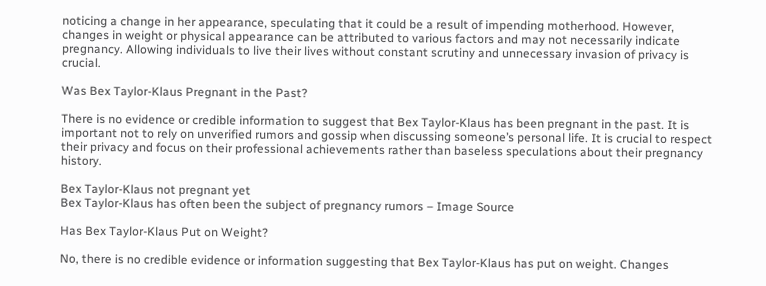noticing a change in her appearance, speculating that it could be a result of impending motherhood. However, changes in weight or physical appearance can be attributed to various factors and may not necessarily indicate pregnancy. Allowing individuals to live their lives without constant scrutiny and unnecessary invasion of privacy is crucial.

Was Bex Taylor-Klaus Pregnant in the Past?

There is no evidence or credible information to suggest that Bex Taylor-Klaus has been pregnant in the past. It is important not to rely on unverified rumors and gossip when discussing someone’s personal life. It is crucial to respect their privacy and focus on their professional achievements rather than baseless speculations about their pregnancy history.

Bex Taylor-Klaus not pregnant yet
Bex Taylor-Klaus has often been the subject of pregnancy rumors – Image Source

Has Bex Taylor-Klaus Put on Weight?

No, there is no credible evidence or information suggesting that Bex Taylor-Klaus has put on weight. Changes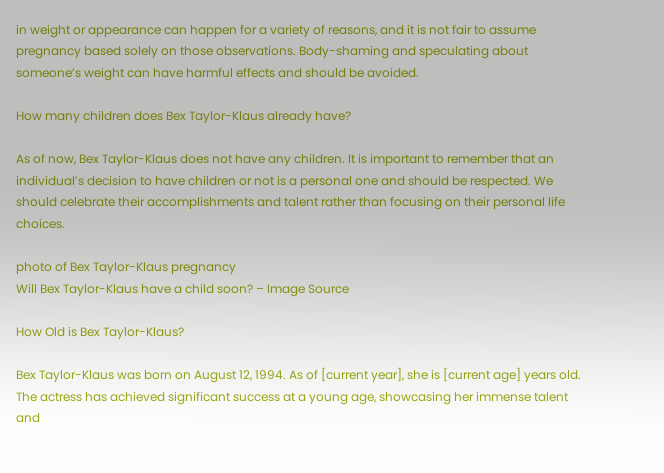in weight or appearance can happen for a variety of reasons, and it is not fair to assume pregnancy based solely on those observations. Body-shaming and speculating about someone’s weight can have harmful effects and should be avoided.

How many children does Bex Taylor-Klaus already have?

As of now, Bex Taylor-Klaus does not have any children. It is important to remember that an individual’s decision to have children or not is a personal one and should be respected. We should celebrate their accomplishments and talent rather than focusing on their personal life choices.

photo of Bex Taylor-Klaus pregnancy
Will Bex Taylor-Klaus have a child soon? – Image Source

How Old is Bex Taylor-Klaus?

Bex Taylor-Klaus was born on August 12, 1994. As of [current year], she is [current age] years old. The actress has achieved significant success at a young age, showcasing her immense talent and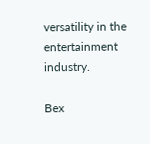versatility in the entertainment industry.

Bex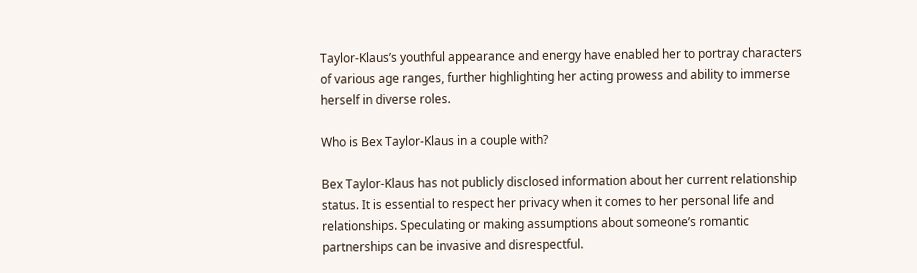Taylor-Klaus’s youthful appearance and energy have enabled her to portray characters of various age ranges, further highlighting her acting prowess and ability to immerse herself in diverse roles.

Who is Bex Taylor-Klaus in a couple with?

Bex Taylor-Klaus has not publicly disclosed information about her current relationship status. It is essential to respect her privacy when it comes to her personal life and relationships. Speculating or making assumptions about someone’s romantic partnerships can be invasive and disrespectful.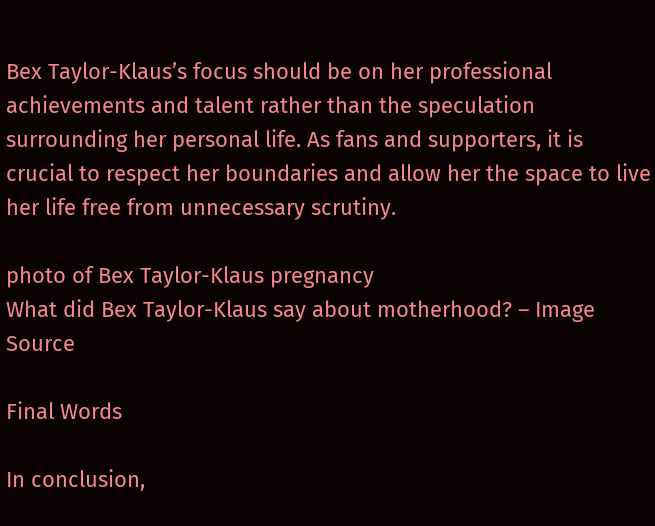Bex Taylor-Klaus’s focus should be on her professional achievements and talent rather than the speculation surrounding her personal life. As fans and supporters, it is crucial to respect her boundaries and allow her the space to live her life free from unnecessary scrutiny.

photo of Bex Taylor-Klaus pregnancy
What did Bex Taylor-Klaus say about motherhood? – Image Source

Final Words

In conclusion,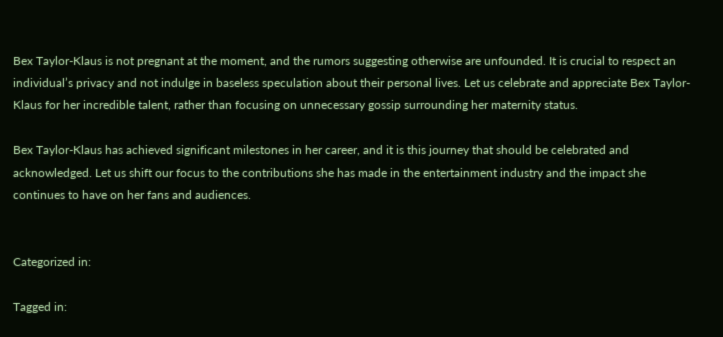Bex Taylor-Klaus is not pregnant at the moment, and the rumors suggesting otherwise are unfounded. It is crucial to respect an individual’s privacy and not indulge in baseless speculation about their personal lives. Let us celebrate and appreciate Bex Taylor-Klaus for her incredible talent, rather than focusing on unnecessary gossip surrounding her maternity status.

Bex Taylor-Klaus has achieved significant milestones in her career, and it is this journey that should be celebrated and acknowledged. Let us shift our focus to the contributions she has made in the entertainment industry and the impact she continues to have on her fans and audiences.


Categorized in:

Tagged in: